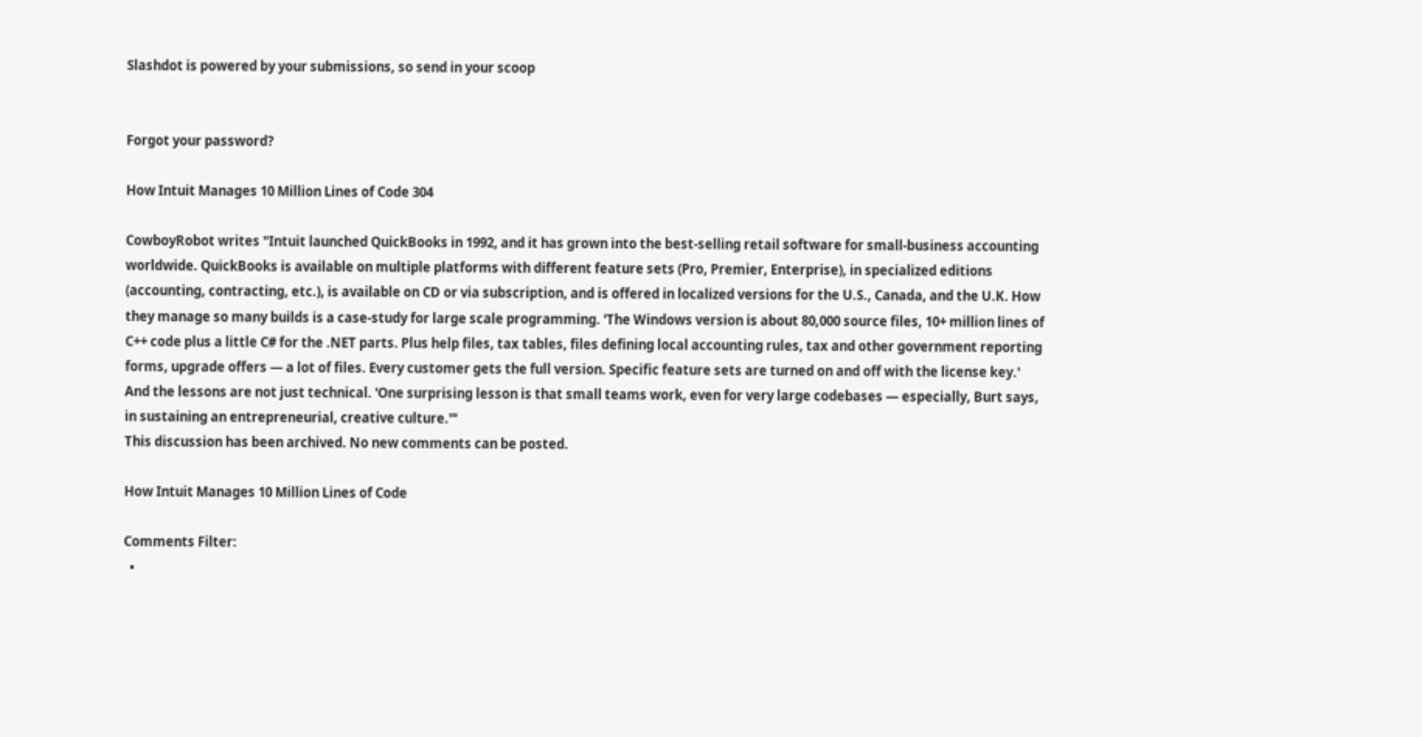Slashdot is powered by your submissions, so send in your scoop


Forgot your password?

How Intuit Manages 10 Million Lines of Code 304

CowboyRobot writes "Intuit launched QuickBooks in 1992, and it has grown into the best-selling retail software for small-business accounting worldwide. QuickBooks is available on multiple platforms with different feature sets (Pro, Premier, Enterprise), in specialized editions (accounting, contracting, etc.), is available on CD or via subscription, and is offered in localized versions for the U.S., Canada, and the U.K. How they manage so many builds is a case-study for large scale programming. 'The Windows version is about 80,000 source files, 10+ million lines of C++ code plus a little C# for the .NET parts. Plus help files, tax tables, files defining local accounting rules, tax and other government reporting forms, upgrade offers — a lot of files. Every customer gets the full version. Specific feature sets are turned on and off with the license key.' And the lessons are not just technical. 'One surprising lesson is that small teams work, even for very large codebases — especially, Burt says, in sustaining an entrepreneurial, creative culture.'"
This discussion has been archived. No new comments can be posted.

How Intuit Manages 10 Million Lines of Code

Comments Filter:
  •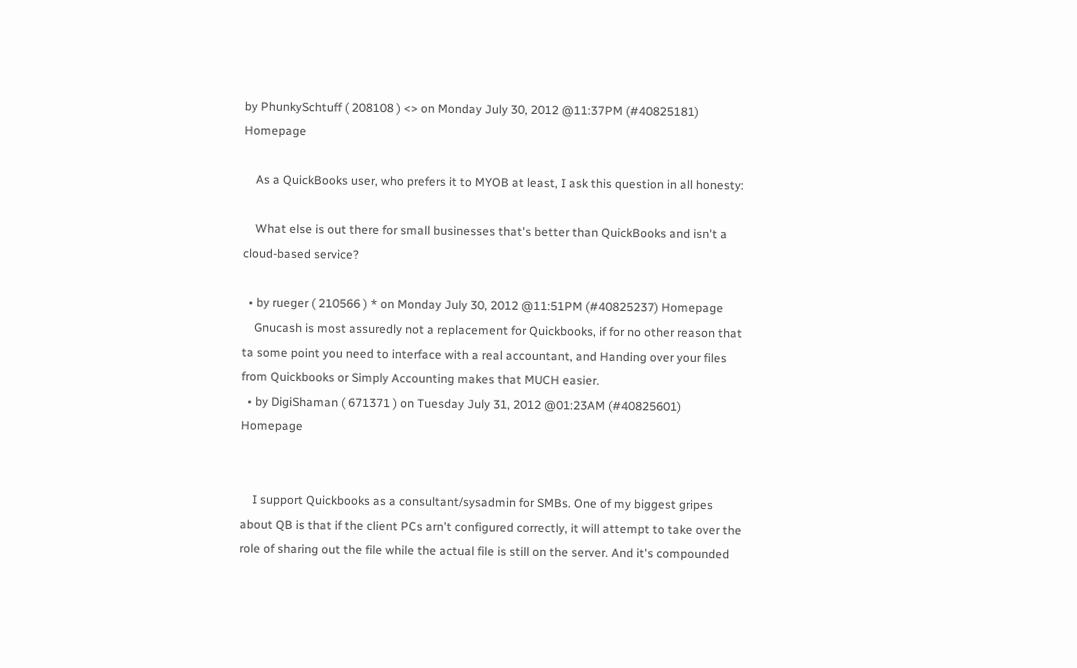by PhunkySchtuff ( 208108 ) <> on Monday July 30, 2012 @11:37PM (#40825181) Homepage

    As a QuickBooks user, who prefers it to MYOB at least, I ask this question in all honesty:

    What else is out there for small businesses that's better than QuickBooks and isn't a cloud-based service?

  • by rueger ( 210566 ) * on Monday July 30, 2012 @11:51PM (#40825237) Homepage
    Gnucash is most assuredly not a replacement for Quickbooks, if for no other reason that ta some point you need to interface with a real accountant, and Handing over your files from Quickbooks or Simply Accounting makes that MUCH easier.
  • by DigiShaman ( 671371 ) on Tuesday July 31, 2012 @01:23AM (#40825601) Homepage


    I support Quickbooks as a consultant/sysadmin for SMBs. One of my biggest gripes about QB is that if the client PCs arn't configured correctly, it will attempt to take over the role of sharing out the file while the actual file is still on the server. And it's compounded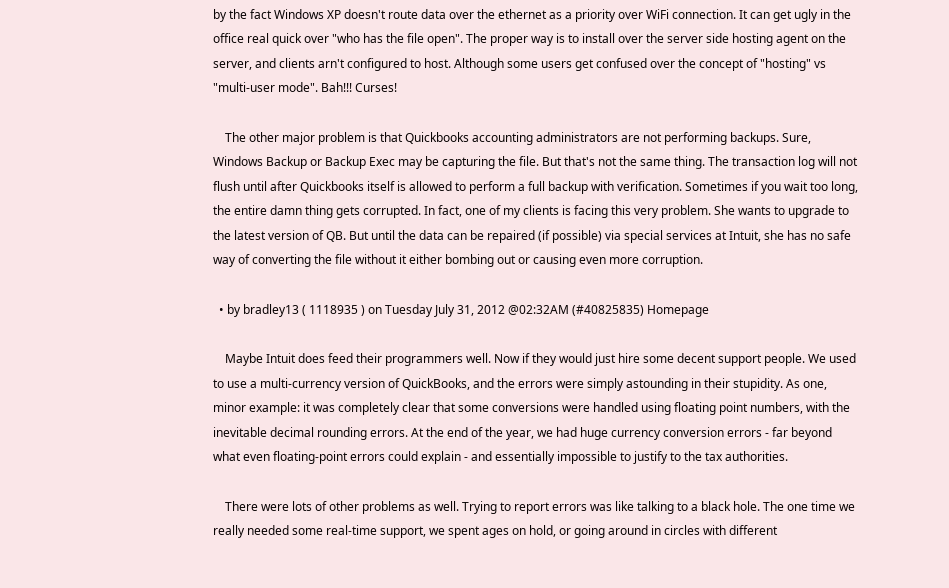by the fact Windows XP doesn't route data over the ethernet as a priority over WiFi connection. It can get ugly in the office real quick over "who has the file open". The proper way is to install over the server side hosting agent on the server, and clients arn't configured to host. Although some users get confused over the concept of "hosting" vs "multi-user mode". Bah!!! Curses!

    The other major problem is that Quickbooks accounting administrators are not performing backups. Sure, Windows Backup or Backup Exec may be capturing the file. But that's not the same thing. The transaction log will not flush until after Quickbooks itself is allowed to perform a full backup with verification. Sometimes if you wait too long, the entire damn thing gets corrupted. In fact, one of my clients is facing this very problem. She wants to upgrade to the latest version of QB. But until the data can be repaired (if possible) via special services at Intuit, she has no safe way of converting the file without it either bombing out or causing even more corruption.

  • by bradley13 ( 1118935 ) on Tuesday July 31, 2012 @02:32AM (#40825835) Homepage

    Maybe Intuit does feed their programmers well. Now if they would just hire some decent support people. We used to use a multi-currency version of QuickBooks, and the errors were simply astounding in their stupidity. As one, minor example: it was completely clear that some conversions were handled using floating point numbers, with the inevitable decimal rounding errors. At the end of the year, we had huge currency conversion errors - far beyond what even floating-point errors could explain - and essentially impossible to justify to the tax authorities.

    There were lots of other problems as well. Trying to report errors was like talking to a black hole. The one time we really needed some real-time support, we spent ages on hold, or going around in circles with different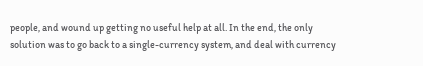people, and wound up getting no useful help at all. In the end, the only solution was to go back to a single-currency system, and deal with currency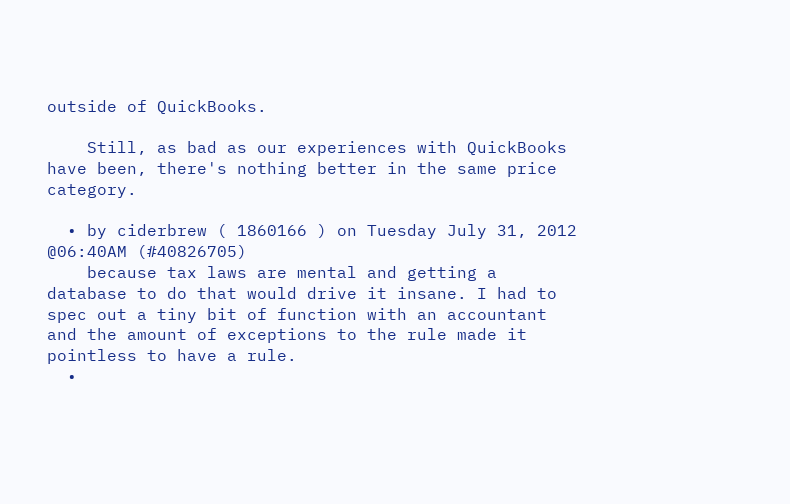outside of QuickBooks.

    Still, as bad as our experiences with QuickBooks have been, there's nothing better in the same price category.

  • by ciderbrew ( 1860166 ) on Tuesday July 31, 2012 @06:40AM (#40826705)
    because tax laws are mental and getting a database to do that would drive it insane. I had to spec out a tiny bit of function with an accountant and the amount of exceptions to the rule made it pointless to have a rule.
  •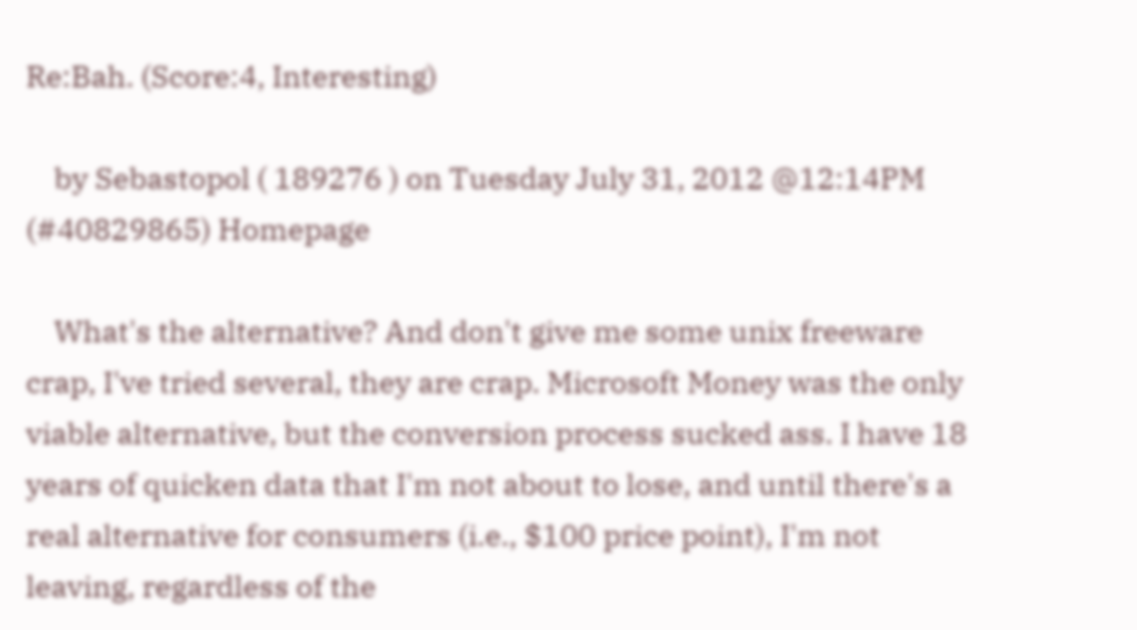Re:Bah. (Score:4, Interesting)

    by Sebastopol ( 189276 ) on Tuesday July 31, 2012 @12:14PM (#40829865) Homepage

    What's the alternative? And don't give me some unix freeware crap, I've tried several, they are crap. Microsoft Money was the only viable alternative, but the conversion process sucked ass. I have 18 years of quicken data that I'm not about to lose, and until there's a real alternative for consumers (i.e., $100 price point), I'm not leaving, regardless of the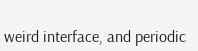weird interface, and periodic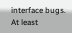interface bugs. At least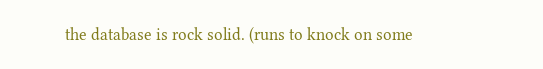the database is rock solid. (runs to knock on some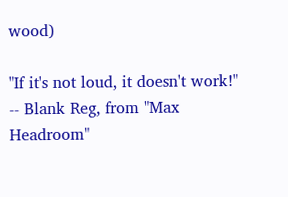wood)

"If it's not loud, it doesn't work!" -- Blank Reg, from "Max Headroom"